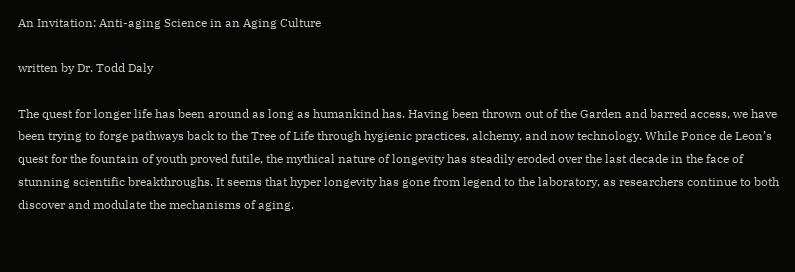An Invitation: Anti-aging Science in an Aging Culture

written by Dr. Todd Daly

The quest for longer life has been around as long as humankind has. Having been thrown out of the Garden and barred access, we have been trying to forge pathways back to the Tree of Life through hygienic practices, alchemy, and now technology. While Ponce de Leon’s quest for the fountain of youth proved futile, the mythical nature of longevity has steadily eroded over the last decade in the face of stunning scientific breakthroughs. It seems that hyper longevity has gone from legend to the laboratory, as researchers continue to both discover and modulate the mechanisms of aging.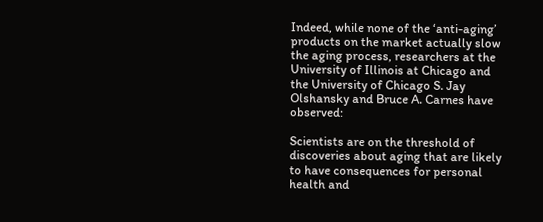Indeed, while none of the ‘anti-aging’ products on the market actually slow the aging process, researchers at the University of Illinois at Chicago and the University of Chicago S. Jay Olshansky and Bruce A. Carnes have observed:

Scientists are on the threshold of discoveries about aging that are likely to have consequences for personal health and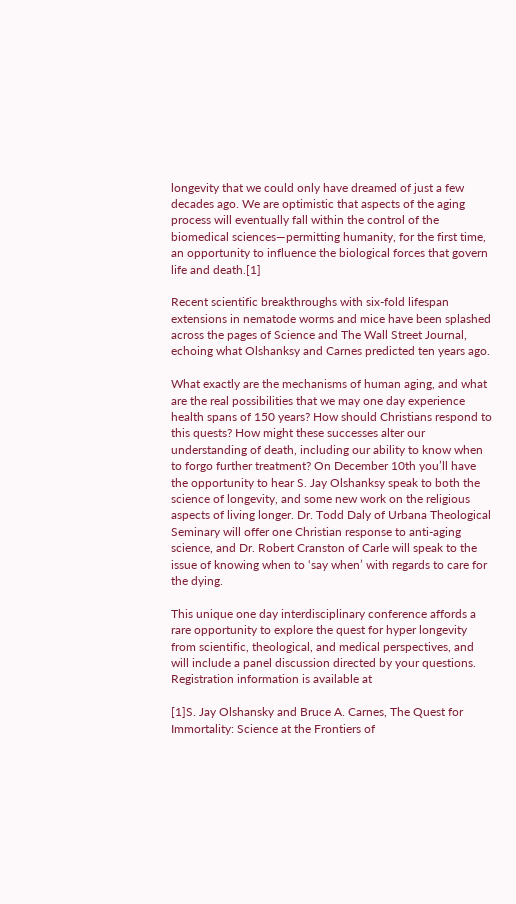longevity that we could only have dreamed of just a few decades ago. We are optimistic that aspects of the aging process will eventually fall within the control of the biomedical sciences—permitting humanity, for the first time, an opportunity to influence the biological forces that govern life and death.[1]

Recent scientific breakthroughs with six-fold lifespan extensions in nematode worms and mice have been splashed across the pages of Science and The Wall Street Journal, echoing what Olshanksy and Carnes predicted ten years ago.

What exactly are the mechanisms of human aging, and what are the real possibilities that we may one day experience health spans of 150 years? How should Christians respond to this quests? How might these successes alter our understanding of death, including our ability to know when to forgo further treatment? On December 10th you’ll have the opportunity to hear S. Jay Olshanksy speak to both the science of longevity, and some new work on the religious aspects of living longer. Dr. Todd Daly of Urbana Theological Seminary will offer one Christian response to anti-aging science, and Dr. Robert Cranston of Carle will speak to the issue of knowing when to ‘say when’ with regards to care for the dying.

This unique one day interdisciplinary conference affords a rare opportunity to explore the quest for hyper longevity from scientific, theological, and medical perspectives, and will include a panel discussion directed by your questions. Registration information is available at

[1]S. Jay Olshansky and Bruce A. Carnes, The Quest for Immortality: Science at the Frontiers of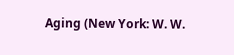Aging (New York: W. W.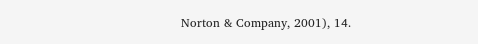Norton & Company, 2001), 14.